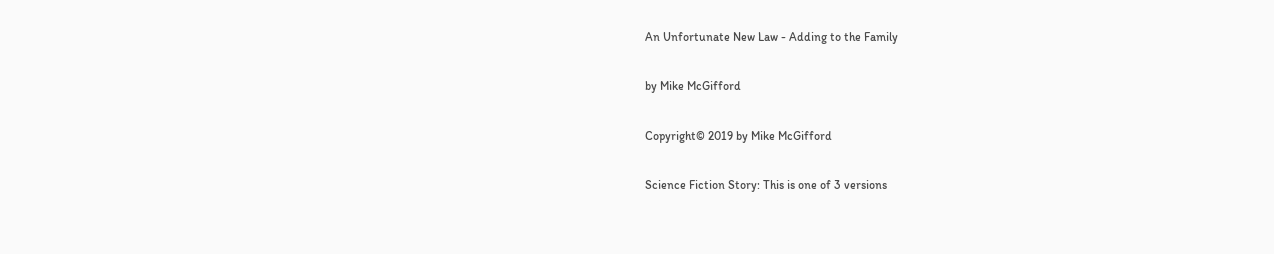An Unfortunate New Law - Adding to the Family

by Mike McGifford

Copyright© 2019 by Mike McGifford

Science Fiction Story: This is one of 3 versions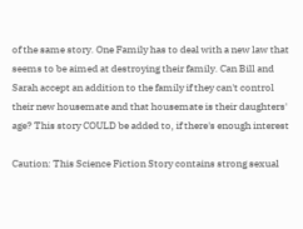of the same story. One Family has to deal with a new law that seems to be aimed at destroying their family. Can Bill and Sarah accept an addition to the family if they can't control their new housemate and that housemate is their daughters' age? This story COULD be added to, if there's enough interest

Caution: This Science Fiction Story contains strong sexual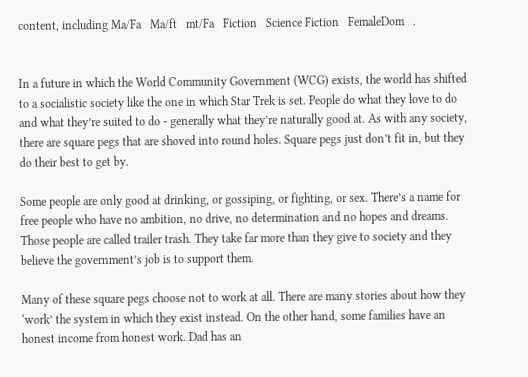content, including Ma/Fa   Ma/ft   mt/Fa   Fiction   Science Fiction   FemaleDom   .


In a future in which the World Community Government (WCG) exists, the world has shifted to a socialistic society like the one in which Star Trek is set. People do what they love to do and what they’re suited to do - generally what they’re naturally good at. As with any society, there are square pegs that are shoved into round holes. Square pegs just don’t fit in, but they do their best to get by.

Some people are only good at drinking, or gossiping, or fighting, or sex. There’s a name for free people who have no ambition, no drive, no determination and no hopes and dreams. Those people are called trailer trash. They take far more than they give to society and they believe the government’s job is to support them.

Many of these square pegs choose not to work at all. There are many stories about how they ‘work’ the system in which they exist instead. On the other hand, some families have an honest income from honest work. Dad has an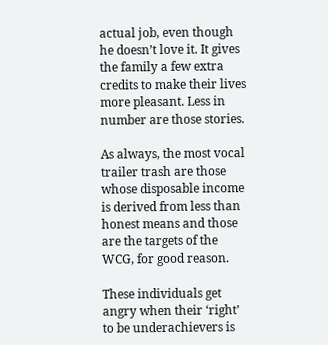actual job, even though he doesn’t love it. It gives the family a few extra credits to make their lives more pleasant. Less in number are those stories.

As always, the most vocal trailer trash are those whose disposable income is derived from less than honest means and those are the targets of the WCG, for good reason.

These individuals get angry when their ‘right’ to be underachievers is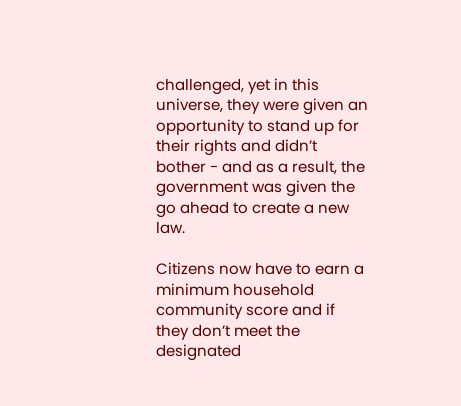challenged, yet in this universe, they were given an opportunity to stand up for their rights and didn’t bother - and as a result, the government was given the go ahead to create a new law.

Citizens now have to earn a minimum household community score and if they don’t meet the designated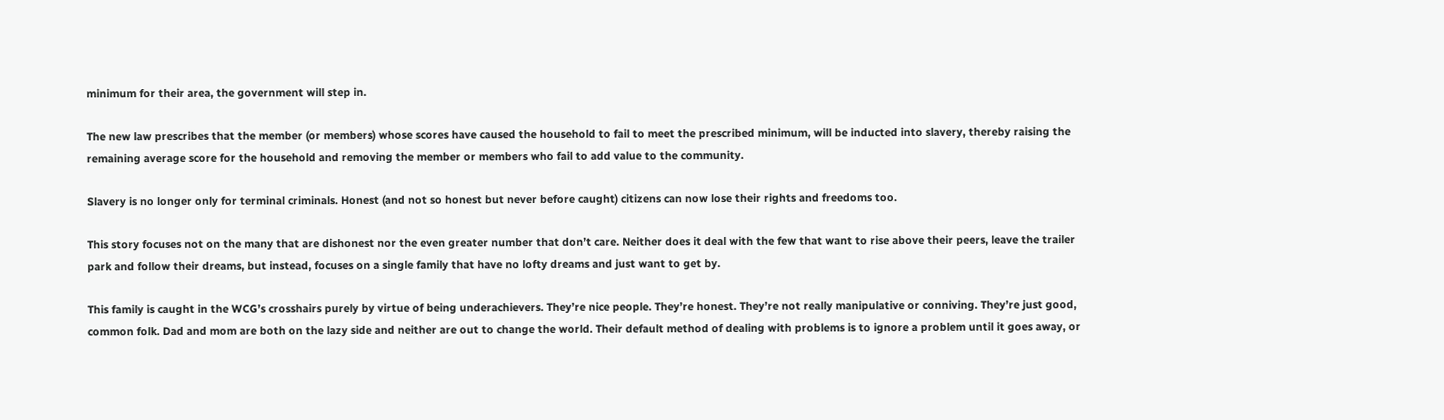minimum for their area, the government will step in.

The new law prescribes that the member (or members) whose scores have caused the household to fail to meet the prescribed minimum, will be inducted into slavery, thereby raising the remaining average score for the household and removing the member or members who fail to add value to the community.

Slavery is no longer only for terminal criminals. Honest (and not so honest but never before caught) citizens can now lose their rights and freedoms too.

This story focuses not on the many that are dishonest nor the even greater number that don’t care. Neither does it deal with the few that want to rise above their peers, leave the trailer park and follow their dreams, but instead, focuses on a single family that have no lofty dreams and just want to get by.

This family is caught in the WCG’s crosshairs purely by virtue of being underachievers. They’re nice people. They’re honest. They’re not really manipulative or conniving. They’re just good, common folk. Dad and mom are both on the lazy side and neither are out to change the world. Their default method of dealing with problems is to ignore a problem until it goes away, or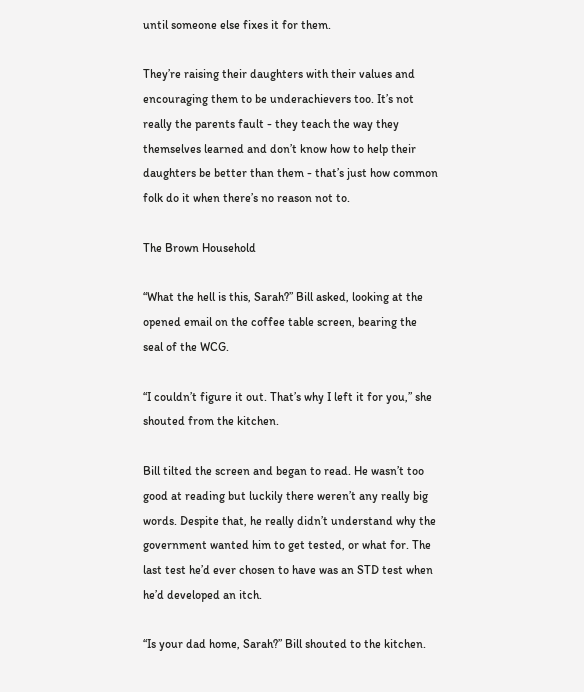until someone else fixes it for them.

They’re raising their daughters with their values and encouraging them to be underachievers too. It’s not really the parents fault - they teach the way they themselves learned and don’t know how to help their daughters be better than them - that’s just how common folk do it when there’s no reason not to.

The Brown Household

“What the hell is this, Sarah?” Bill asked, looking at the opened email on the coffee table screen, bearing the seal of the WCG.

“I couldn’t figure it out. That’s why I left it for you,” she shouted from the kitchen.

Bill tilted the screen and began to read. He wasn’t too good at reading but luckily there weren’t any really big words. Despite that, he really didn’t understand why the government wanted him to get tested, or what for. The last test he’d ever chosen to have was an STD test when he’d developed an itch.

“Is your dad home, Sarah?” Bill shouted to the kitchen.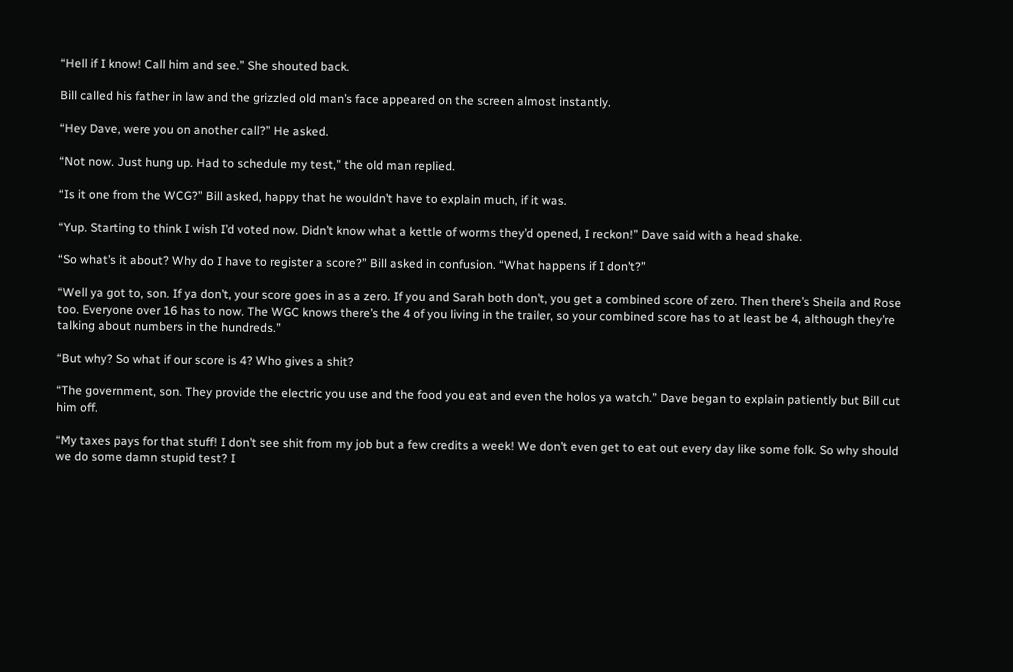“Hell if I know! Call him and see.” She shouted back.

Bill called his father in law and the grizzled old man’s face appeared on the screen almost instantly.

“Hey Dave, were you on another call?” He asked.

“Not now. Just hung up. Had to schedule my test,” the old man replied.

“Is it one from the WCG?” Bill asked, happy that he wouldn’t have to explain much, if it was.

“Yup. Starting to think I wish I’d voted now. Didn’t know what a kettle of worms they’d opened, I reckon!” Dave said with a head shake.

“So what’s it about? Why do I have to register a score?” Bill asked in confusion. “What happens if I don’t?”

“Well ya got to, son. If ya don’t, your score goes in as a zero. If you and Sarah both don’t, you get a combined score of zero. Then there’s Sheila and Rose too. Everyone over 16 has to now. The WGC knows there’s the 4 of you living in the trailer, so your combined score has to at least be 4, although they’re talking about numbers in the hundreds.”

“But why? So what if our score is 4? Who gives a shit?

“The government, son. They provide the electric you use and the food you eat and even the holos ya watch.” Dave began to explain patiently but Bill cut him off.

“My taxes pays for that stuff! I don’t see shit from my job but a few credits a week! We don’t even get to eat out every day like some folk. So why should we do some damn stupid test? I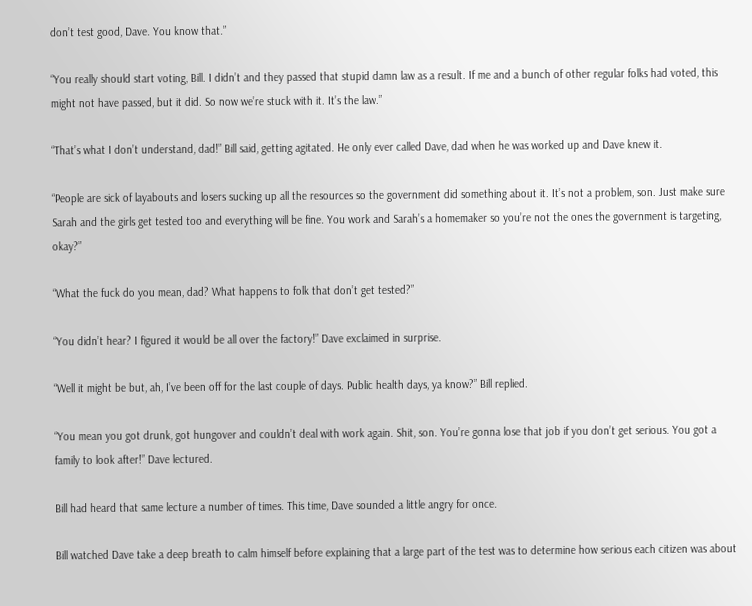don’t test good, Dave. You know that.”

“You really should start voting, Bill. I didn’t and they passed that stupid damn law as a result. If me and a bunch of other regular folks had voted, this might not have passed, but it did. So now we’re stuck with it. It’s the law.”

“That’s what I don’t understand, dad!” Bill said, getting agitated. He only ever called Dave, dad when he was worked up and Dave knew it.

“People are sick of layabouts and losers sucking up all the resources so the government did something about it. It’s not a problem, son. Just make sure Sarah and the girls get tested too and everything will be fine. You work and Sarah’s a homemaker so you’re not the ones the government is targeting, okay?”

“What the fuck do you mean, dad? What happens to folk that don’t get tested?”

“You didn’t hear? I figured it would be all over the factory!” Dave exclaimed in surprise.

“Well it might be but, ah, I’ve been off for the last couple of days. Public health days, ya know?” Bill replied.

“You mean you got drunk, got hungover and couldn’t deal with work again. Shit, son. You’re gonna lose that job if you don’t get serious. You got a family to look after!” Dave lectured.

Bill had heard that same lecture a number of times. This time, Dave sounded a little angry for once.

Bill watched Dave take a deep breath to calm himself before explaining that a large part of the test was to determine how serious each citizen was about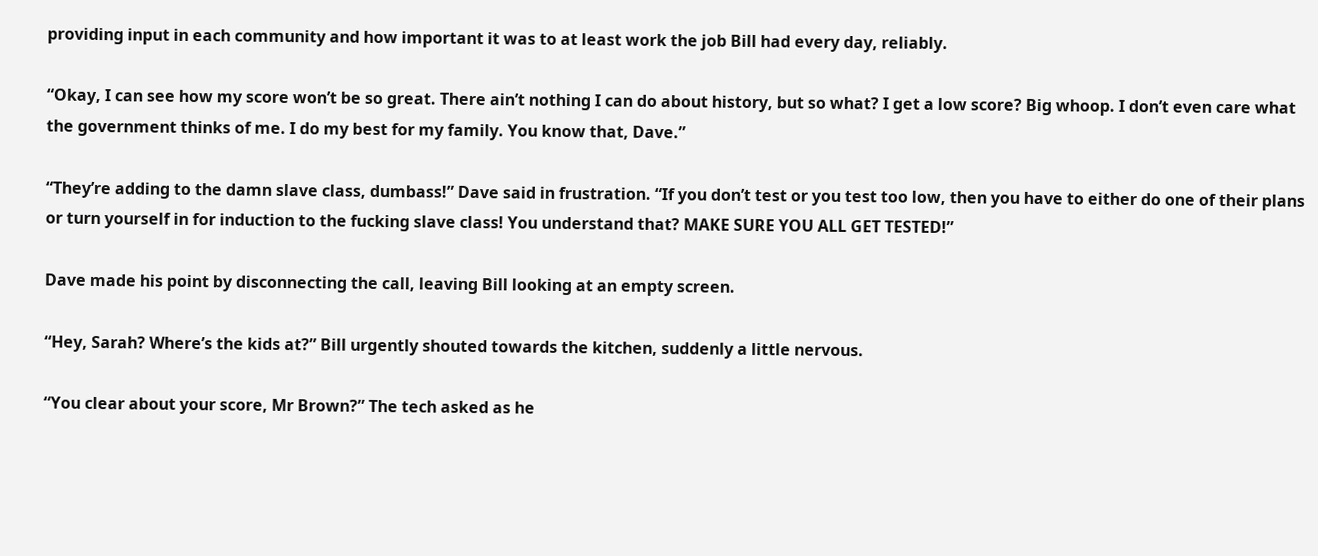providing input in each community and how important it was to at least work the job Bill had every day, reliably.

“Okay, I can see how my score won’t be so great. There ain’t nothing I can do about history, but so what? I get a low score? Big whoop. I don’t even care what the government thinks of me. I do my best for my family. You know that, Dave.”

“They’re adding to the damn slave class, dumbass!” Dave said in frustration. “If you don’t test or you test too low, then you have to either do one of their plans or turn yourself in for induction to the fucking slave class! You understand that? MAKE SURE YOU ALL GET TESTED!”

Dave made his point by disconnecting the call, leaving Bill looking at an empty screen.

“Hey, Sarah? Where’s the kids at?” Bill urgently shouted towards the kitchen, suddenly a little nervous.

“You clear about your score, Mr Brown?” The tech asked as he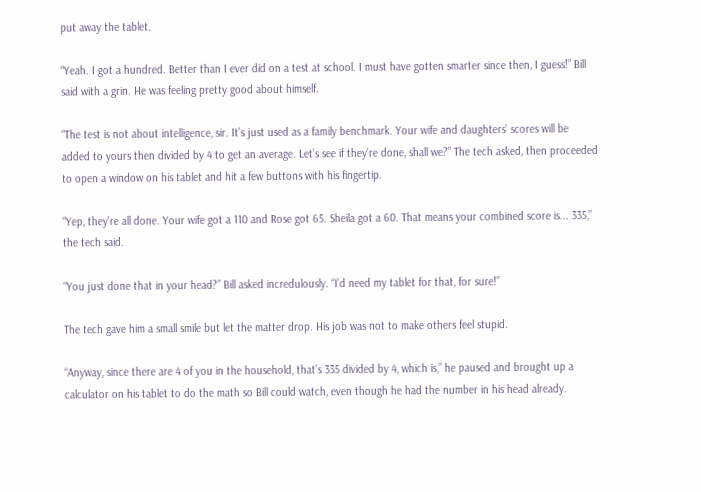put away the tablet.

“Yeah. I got a hundred. Better than I ever did on a test at school. I must have gotten smarter since then, I guess!” Bill said with a grin. He was feeling pretty good about himself.

“The test is not about intelligence, sir. It’s just used as a family benchmark. Your wife and daughters’ scores will be added to yours then divided by 4 to get an average. Let’s see if they’re done, shall we?” The tech asked, then proceeded to open a window on his tablet and hit a few buttons with his fingertip.

“Yep, they’re all done. Your wife got a 110 and Rose got 65. Sheila got a 60. That means your combined score is... 335,” the tech said.

“You just done that in your head?” Bill asked incredulously. “I’d need my tablet for that, for sure!”

The tech gave him a small smile but let the matter drop. His job was not to make others feel stupid.

“Anyway, since there are 4 of you in the household, that’s 335 divided by 4, which is,” he paused and brought up a calculator on his tablet to do the math so Bill could watch, even though he had the number in his head already.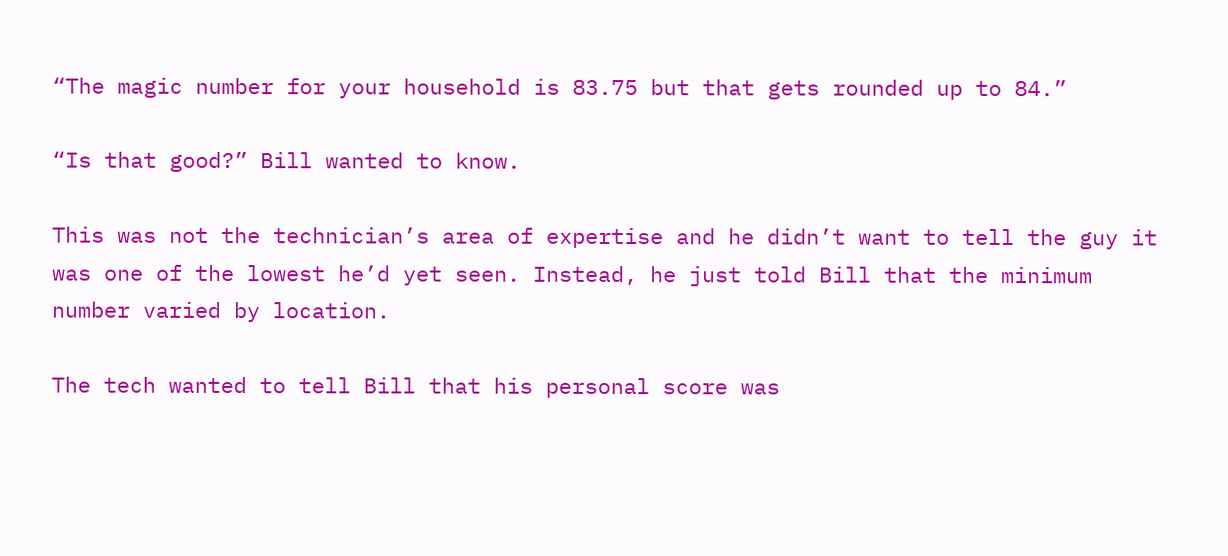“The magic number for your household is 83.75 but that gets rounded up to 84.”

“Is that good?” Bill wanted to know.

This was not the technician’s area of expertise and he didn’t want to tell the guy it was one of the lowest he’d yet seen. Instead, he just told Bill that the minimum number varied by location.

The tech wanted to tell Bill that his personal score was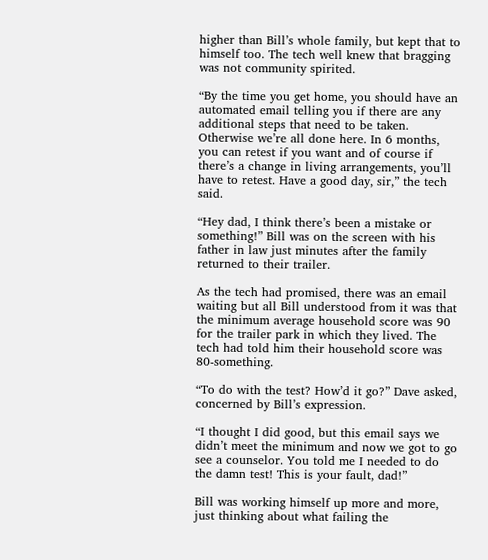higher than Bill’s whole family, but kept that to himself too. The tech well knew that bragging was not community spirited.

“By the time you get home, you should have an automated email telling you if there are any additional steps that need to be taken. Otherwise we’re all done here. In 6 months, you can retest if you want and of course if there’s a change in living arrangements, you’ll have to retest. Have a good day, sir,” the tech said.

“Hey dad, I think there’s been a mistake or something!” Bill was on the screen with his father in law just minutes after the family returned to their trailer.

As the tech had promised, there was an email waiting but all Bill understood from it was that the minimum average household score was 90 for the trailer park in which they lived. The tech had told him their household score was 80-something.

“To do with the test? How’d it go?” Dave asked, concerned by Bill’s expression.

“I thought I did good, but this email says we didn’t meet the minimum and now we got to go see a counselor. You told me I needed to do the damn test! This is your fault, dad!”

Bill was working himself up more and more, just thinking about what failing the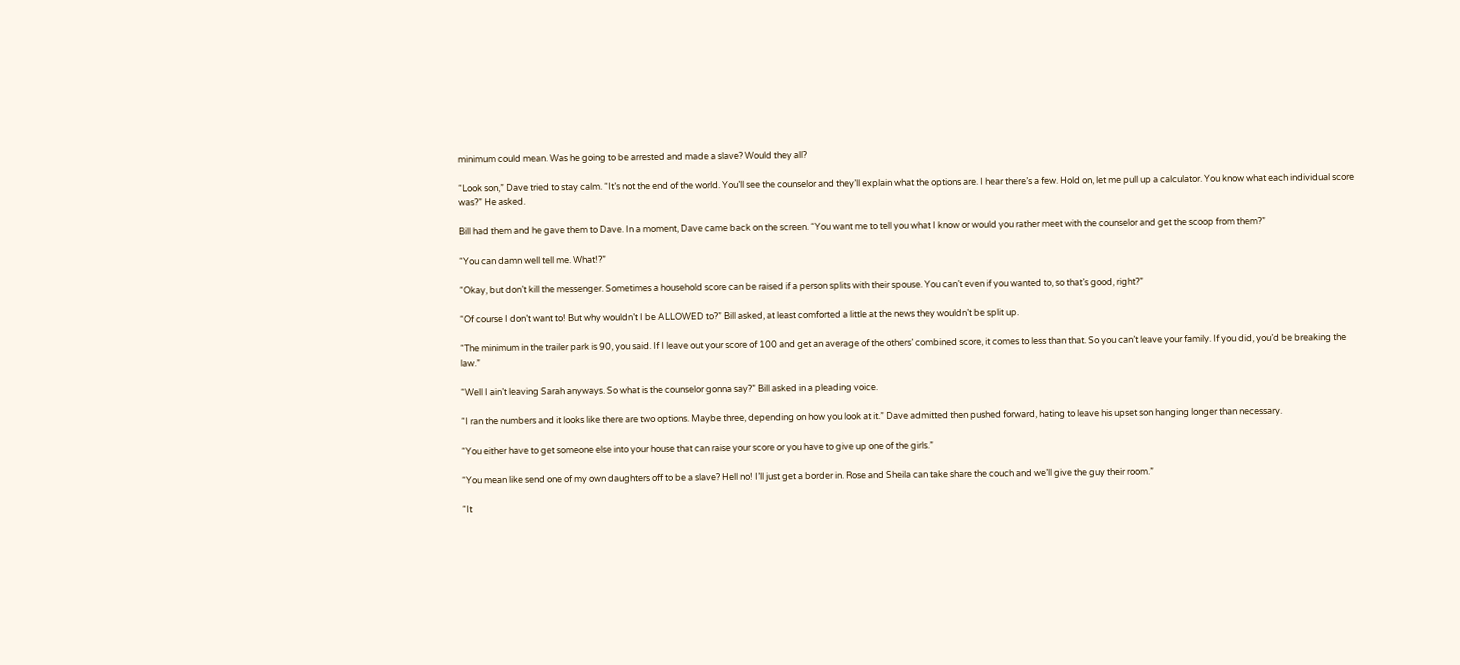minimum could mean. Was he going to be arrested and made a slave? Would they all?

“Look son,” Dave tried to stay calm. “It’s not the end of the world. You’ll see the counselor and they’ll explain what the options are. I hear there’s a few. Hold on, let me pull up a calculator. You know what each individual score was?” He asked.

Bill had them and he gave them to Dave. In a moment, Dave came back on the screen. “You want me to tell you what I know or would you rather meet with the counselor and get the scoop from them?”

“You can damn well tell me. What!?”

“Okay, but don’t kill the messenger. Sometimes a household score can be raised if a person splits with their spouse. You can’t even if you wanted to, so that’s good, right?”

“Of course I don’t want to! But why wouldn’t I be ALLOWED to?” Bill asked, at least comforted a little at the news they wouldn’t be split up.

“The minimum in the trailer park is 90, you said. If I leave out your score of 100 and get an average of the others’ combined score, it comes to less than that. So you can’t leave your family. If you did, you’d be breaking the law.”

“Well I ain’t leaving Sarah anyways. So what is the counselor gonna say?” Bill asked in a pleading voice.

“I ran the numbers and it looks like there are two options. Maybe three, depending on how you look at it.” Dave admitted then pushed forward, hating to leave his upset son hanging longer than necessary.

“You either have to get someone else into your house that can raise your score or you have to give up one of the girls.”

“You mean like send one of my own daughters off to be a slave? Hell no! I’ll just get a border in. Rose and Sheila can take share the couch and we’ll give the guy their room.”

“It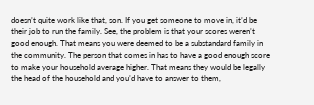doesn’t quite work like that, son. If you get someone to move in, it’d be their job to run the family. See, the problem is that your scores weren’t good enough. That means you were deemed to be a substandard family in the community. The person that comes in has to have a good enough score to make your household average higher. That means they would be legally the head of the household and you’d have to answer to them,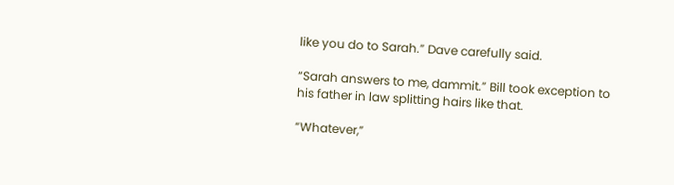like you do to Sarah.” Dave carefully said.

“Sarah answers to me, dammit.” Bill took exception to his father in law splitting hairs like that.

“Whatever,”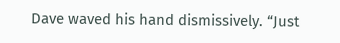Dave waved his hand dismissively. “Just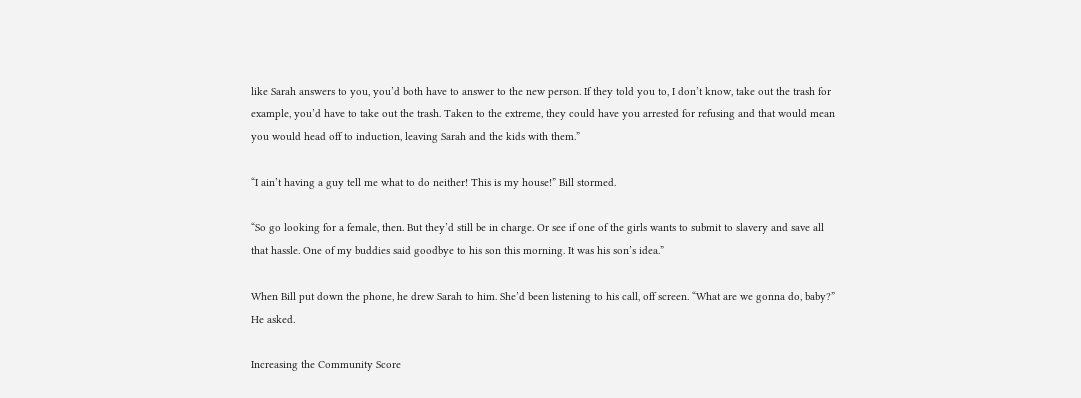like Sarah answers to you, you’d both have to answer to the new person. If they told you to, I don’t know, take out the trash for example, you’d have to take out the trash. Taken to the extreme, they could have you arrested for refusing and that would mean you would head off to induction, leaving Sarah and the kids with them.”

“I ain’t having a guy tell me what to do neither! This is my house!” Bill stormed.

“So go looking for a female, then. But they’d still be in charge. Or see if one of the girls wants to submit to slavery and save all that hassle. One of my buddies said goodbye to his son this morning. It was his son’s idea.”

When Bill put down the phone, he drew Sarah to him. She’d been listening to his call, off screen. “What are we gonna do, baby?” He asked.

Increasing the Community Score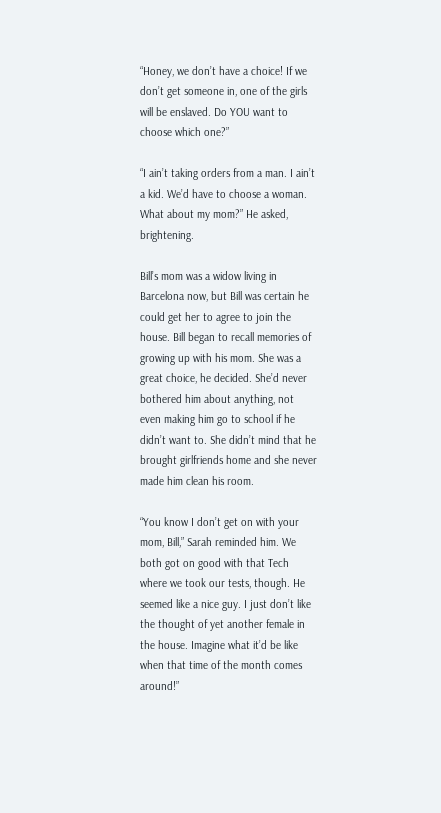“Honey, we don’t have a choice! If we don’t get someone in, one of the girls will be enslaved. Do YOU want to choose which one?”

“I ain’t taking orders from a man. I ain’t a kid. We’d have to choose a woman. What about my mom?” He asked, brightening.

Bill’s mom was a widow living in Barcelona now, but Bill was certain he could get her to agree to join the house. Bill began to recall memories of growing up with his mom. She was a great choice, he decided. She’d never bothered him about anything, not even making him go to school if he didn’t want to. She didn’t mind that he brought girlfriends home and she never made him clean his room.

“You know I don’t get on with your mom, Bill,” Sarah reminded him. We both got on good with that Tech where we took our tests, though. He seemed like a nice guy. I just don’t like the thought of yet another female in the house. Imagine what it’d be like when that time of the month comes around!”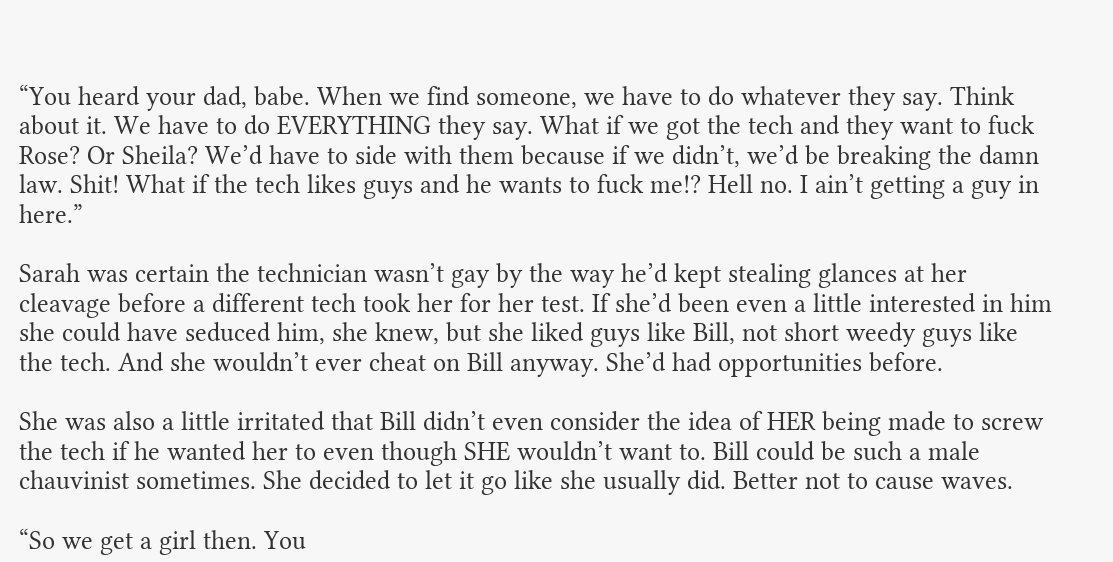“You heard your dad, babe. When we find someone, we have to do whatever they say. Think about it. We have to do EVERYTHING they say. What if we got the tech and they want to fuck Rose? Or Sheila? We’d have to side with them because if we didn’t, we’d be breaking the damn law. Shit! What if the tech likes guys and he wants to fuck me!? Hell no. I ain’t getting a guy in here.”

Sarah was certain the technician wasn’t gay by the way he’d kept stealing glances at her cleavage before a different tech took her for her test. If she’d been even a little interested in him she could have seduced him, she knew, but she liked guys like Bill, not short weedy guys like the tech. And she wouldn’t ever cheat on Bill anyway. She’d had opportunities before.

She was also a little irritated that Bill didn’t even consider the idea of HER being made to screw the tech if he wanted her to even though SHE wouldn’t want to. Bill could be such a male chauvinist sometimes. She decided to let it go like she usually did. Better not to cause waves.

“So we get a girl then. You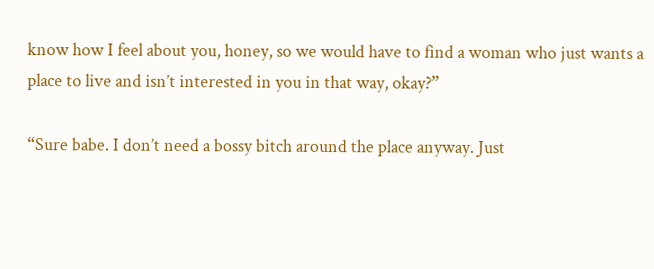know how I feel about you, honey, so we would have to find a woman who just wants a place to live and isn’t interested in you in that way, okay?”

“Sure babe. I don’t need a bossy bitch around the place anyway. Just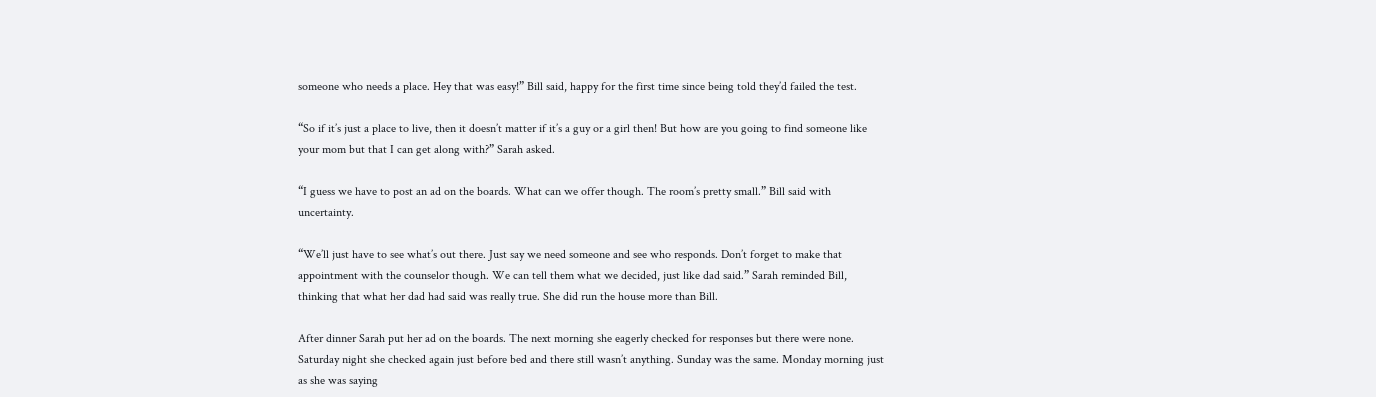someone who needs a place. Hey that was easy!” Bill said, happy for the first time since being told they’d failed the test.

“So if it’s just a place to live, then it doesn’t matter if it’s a guy or a girl then! But how are you going to find someone like your mom but that I can get along with?” Sarah asked.

“I guess we have to post an ad on the boards. What can we offer though. The room’s pretty small.” Bill said with uncertainty.

“We’ll just have to see what’s out there. Just say we need someone and see who responds. Don’t forget to make that appointment with the counselor though. We can tell them what we decided, just like dad said.” Sarah reminded Bill, thinking that what her dad had said was really true. She did run the house more than Bill.

After dinner Sarah put her ad on the boards. The next morning she eagerly checked for responses but there were none. Saturday night she checked again just before bed and there still wasn’t anything. Sunday was the same. Monday morning just as she was saying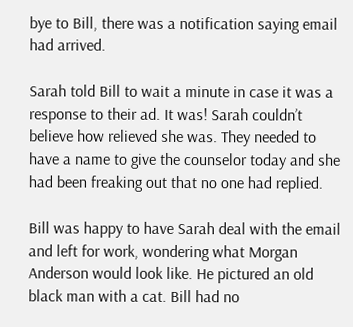bye to Bill, there was a notification saying email had arrived.

Sarah told Bill to wait a minute in case it was a response to their ad. It was! Sarah couldn’t believe how relieved she was. They needed to have a name to give the counselor today and she had been freaking out that no one had replied.

Bill was happy to have Sarah deal with the email and left for work, wondering what Morgan Anderson would look like. He pictured an old black man with a cat. Bill had no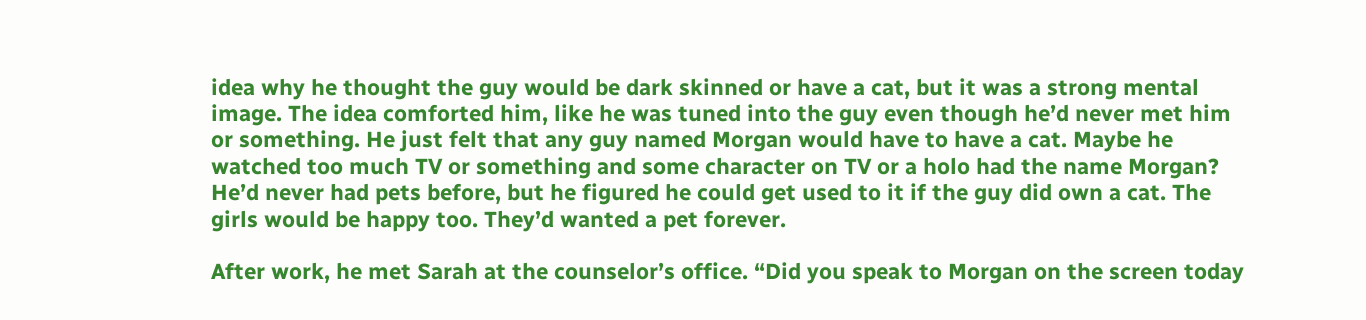idea why he thought the guy would be dark skinned or have a cat, but it was a strong mental image. The idea comforted him, like he was tuned into the guy even though he’d never met him or something. He just felt that any guy named Morgan would have to have a cat. Maybe he watched too much TV or something and some character on TV or a holo had the name Morgan? He’d never had pets before, but he figured he could get used to it if the guy did own a cat. The girls would be happy too. They’d wanted a pet forever.

After work, he met Sarah at the counselor’s office. “Did you speak to Morgan on the screen today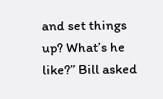and set things up? What’s he like?” Bill asked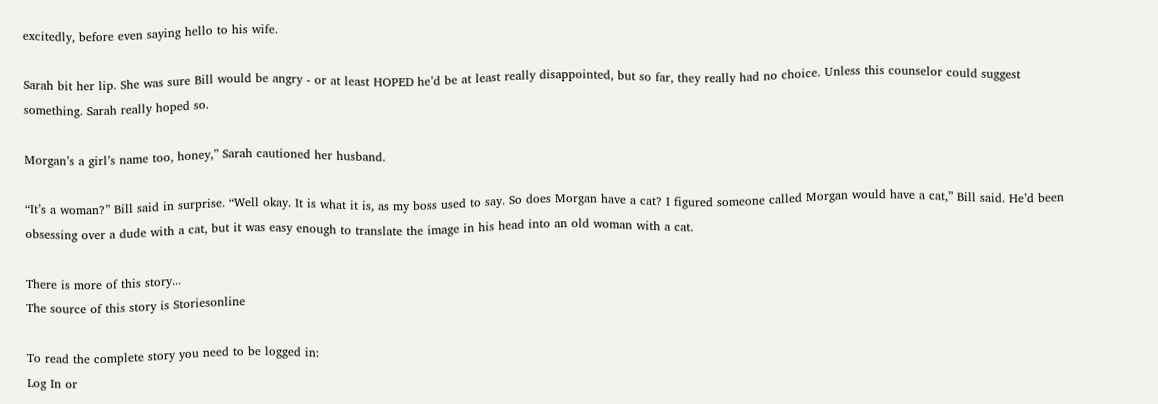excitedly, before even saying hello to his wife.

Sarah bit her lip. She was sure Bill would be angry - or at least HOPED he’d be at least really disappointed, but so far, they really had no choice. Unless this counselor could suggest something. Sarah really hoped so.

Morgan’s a girl’s name too, honey,” Sarah cautioned her husband.

“It’s a woman?” Bill said in surprise. “Well okay. It is what it is, as my boss used to say. So does Morgan have a cat? I figured someone called Morgan would have a cat,” Bill said. He’d been obsessing over a dude with a cat, but it was easy enough to translate the image in his head into an old woman with a cat.

There is more of this story...
The source of this story is Storiesonline

To read the complete story you need to be logged in:
Log In or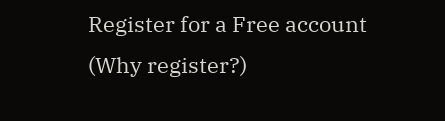Register for a Free account (Why register?)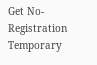Get No-Registration Temporary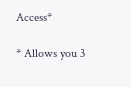Access*

* Allows you 3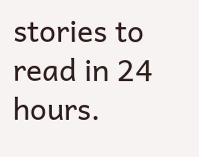stories to read in 24 hours.